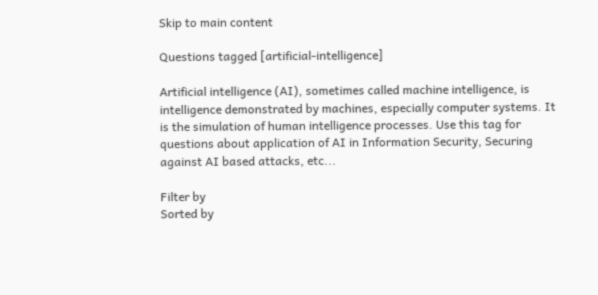Skip to main content

Questions tagged [artificial-intelligence]

Artificial intelligence (AI), sometimes called machine intelligence, is intelligence demonstrated by machines, especially computer systems. It is the simulation of human intelligence processes. Use this tag for questions about application of AI in Information Security, Securing against AI based attacks, etc...

Filter by
Sorted by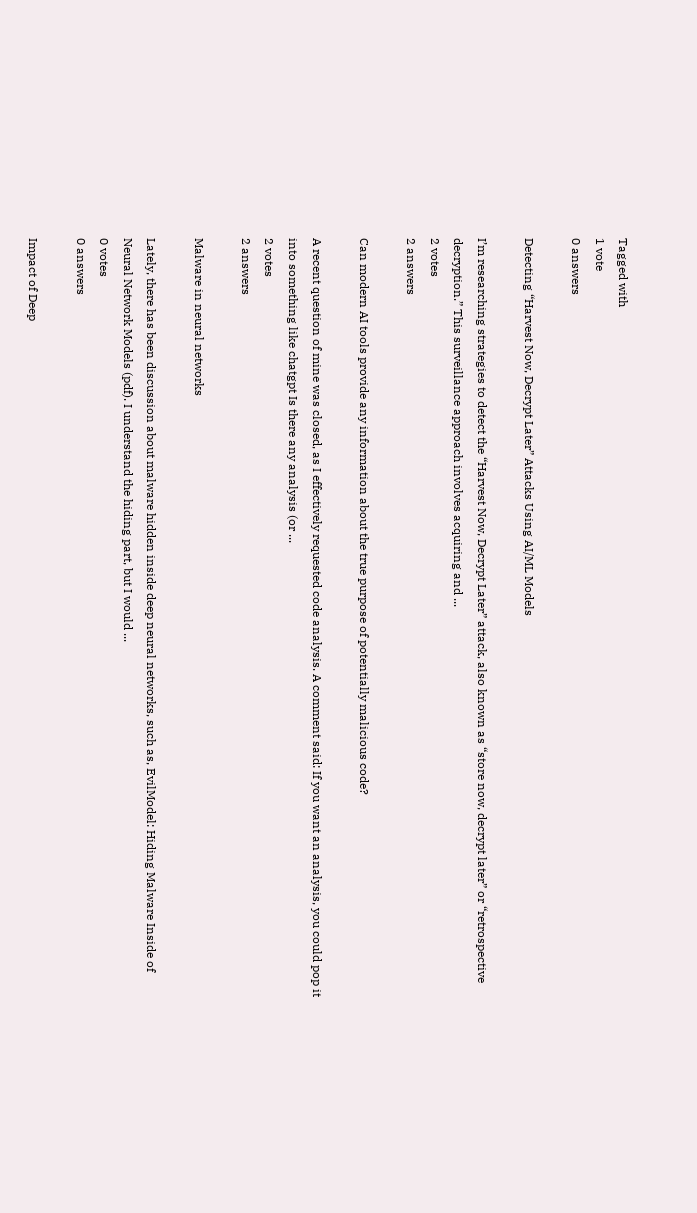Tagged with
1 vote
0 answers

Detecting “Harvest Now, Decrypt Later” Attacks Using AI/ML Models

I’m researching strategies to detect the “Harvest Now, Decrypt Later” attack, also known as “store now, decrypt later” or “retrospective decryption.” This surveillance approach involves acquiring and ...
2 votes
2 answers

Can modern AI tools provide any information about the true purpose of potentially malicious code?

A recent question of mine was closed, as I effectively requested code analysis. A comment said: If you want an analysis, you could pop it into something like chatgpt Is there any analysis (or ...
2 votes
2 answers

Malware in neural networks

Lately, there has been discussion about malware hidden inside deep neural networks, such as, EvilModel: Hiding Malware Inside of Neural Network Models (pdf). I understand the hiding part, but I would ...
0 votes
0 answers

Impact of Deep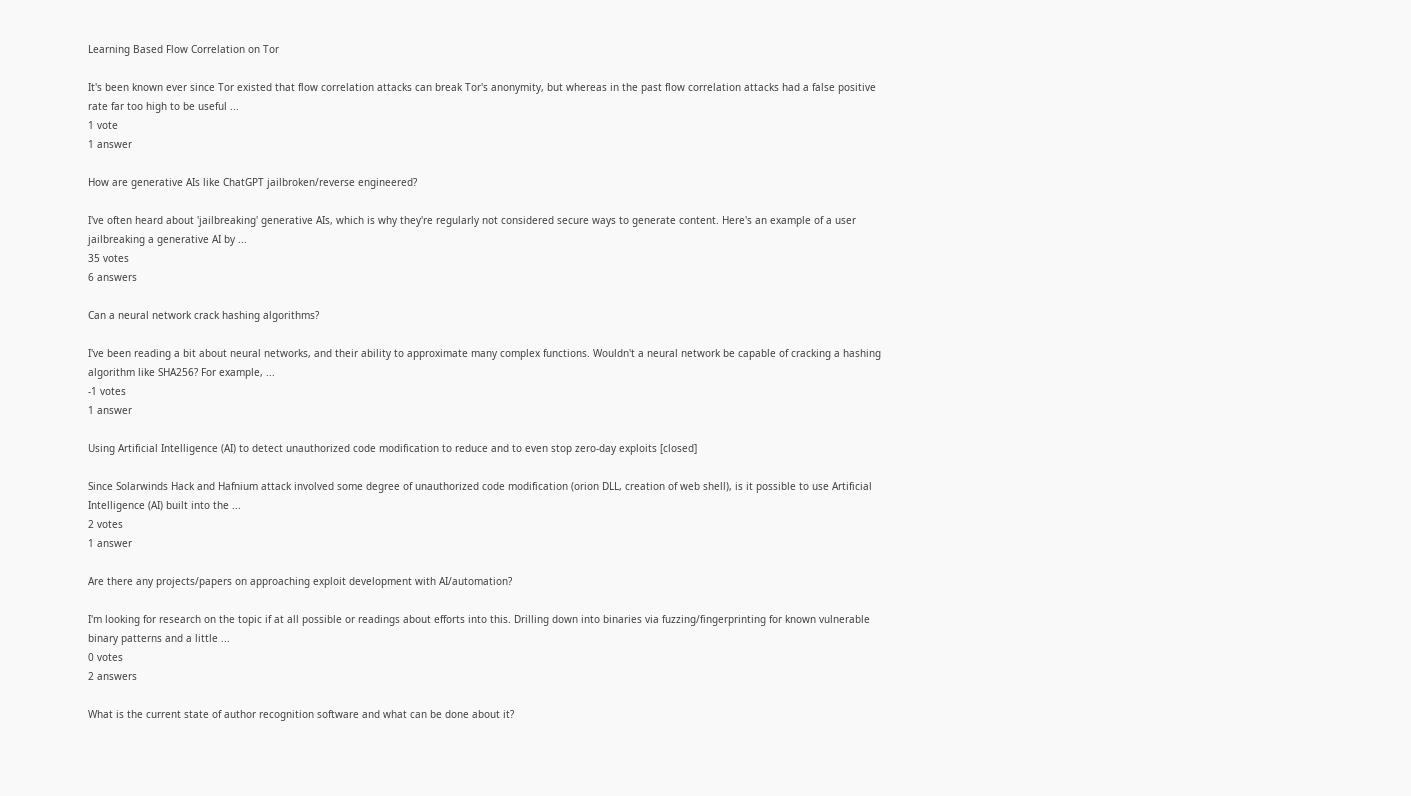Learning Based Flow Correlation on Tor

It's been known ever since Tor existed that flow correlation attacks can break Tor's anonymity, but whereas in the past flow correlation attacks had a false positive rate far too high to be useful ...
1 vote
1 answer

How are generative AIs like ChatGPT jailbroken/reverse engineered?

I've often heard about 'jailbreaking' generative AIs, which is why they're regularly not considered secure ways to generate content. Here's an example of a user jailbreaking a generative AI by ...
35 votes
6 answers

Can a neural network crack hashing algorithms?

I've been reading a bit about neural networks, and their ability to approximate many complex functions. Wouldn't a neural network be capable of cracking a hashing algorithm like SHA256? For example, ...
-1 votes
1 answer

Using Artificial Intelligence (AI) to detect unauthorized code modification to reduce and to even stop zero-day exploits [closed]

Since Solarwinds Hack and Hafnium attack involved some degree of unauthorized code modification (orion DLL, creation of web shell), is it possible to use Artificial Intelligence (AI) built into the ...
2 votes
1 answer

Are there any projects/papers on approaching exploit development with AI/automation?

I'm looking for research on the topic if at all possible or readings about efforts into this. Drilling down into binaries via fuzzing/fingerprinting for known vulnerable binary patterns and a little ...
0 votes
2 answers

What is the current state of author recognition software and what can be done about it?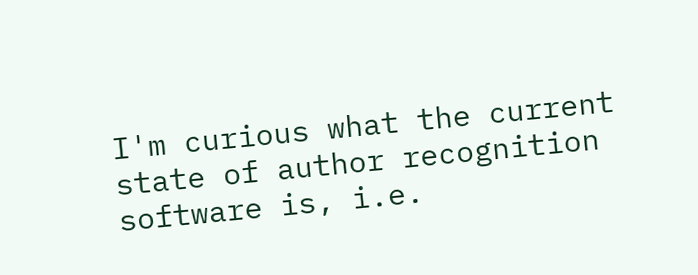I'm curious what the current state of author recognition software is, i.e.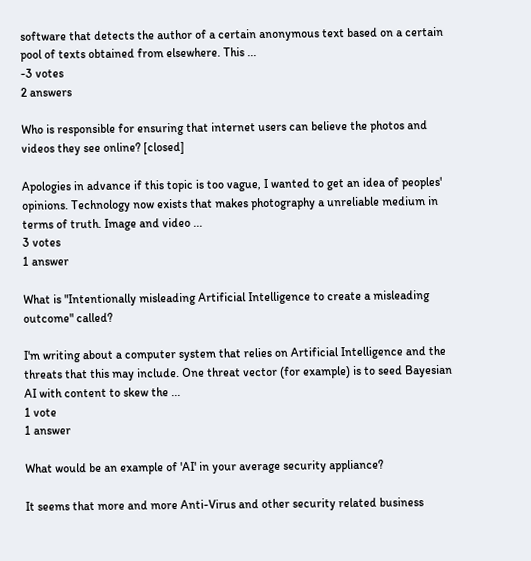software that detects the author of a certain anonymous text based on a certain pool of texts obtained from elsewhere. This ...
-3 votes
2 answers

Who is responsible for ensuring that internet users can believe the photos and videos they see online? [closed]

Apologies in advance if this topic is too vague, I wanted to get an idea of peoples' opinions. Technology now exists that makes photography a unreliable medium in terms of truth. Image and video ...
3 votes
1 answer

What is "Intentionally misleading Artificial Intelligence to create a misleading outcome" called?

I'm writing about a computer system that relies on Artificial Intelligence and the threats that this may include. One threat vector (for example) is to seed Bayesian AI with content to skew the ...
1 vote
1 answer

What would be an example of 'AI' in your average security appliance?

It seems that more and more Anti-Virus and other security related business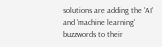solutions are adding the 'AI' and 'machine learning' buzzwords to their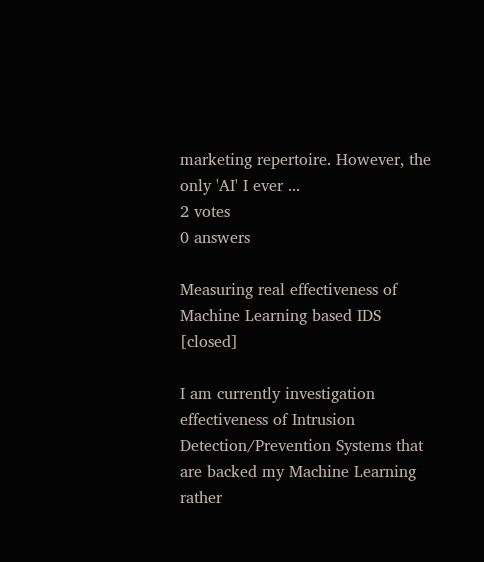marketing repertoire. However, the only 'AI' I ever ...
2 votes
0 answers

Measuring real effectiveness of Machine Learning based IDS [closed]

I am currently investigation effectiveness of Intrusion Detection/Prevention Systems that are backed my Machine Learning rather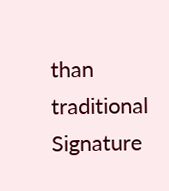than traditional Signature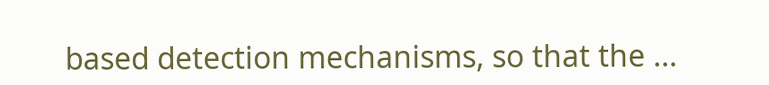based detection mechanisms, so that the ...